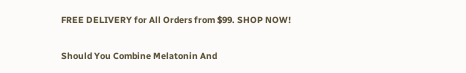FREE DELIVERY for All Orders from $99. SHOP NOW!

Should You Combine Melatonin And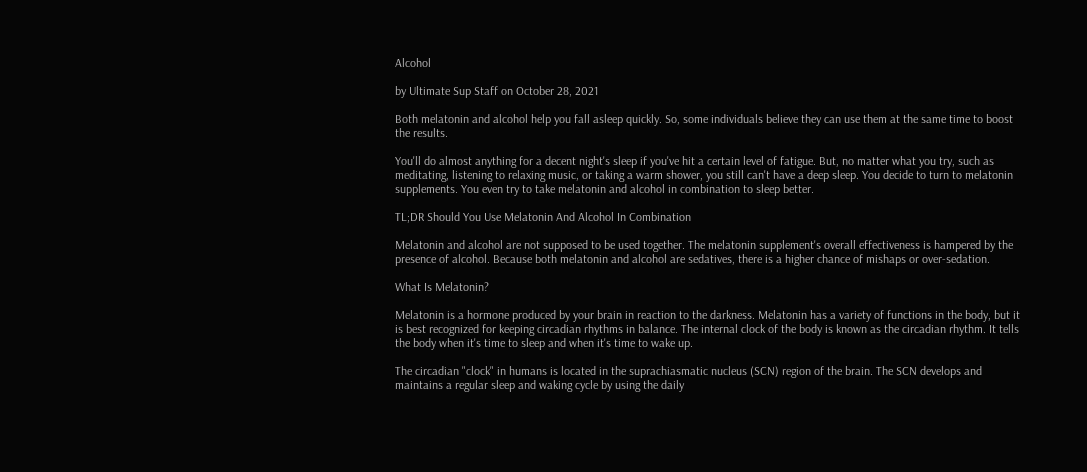Alcohol

by Ultimate Sup Staff on October 28, 2021

Both melatonin and alcohol help you fall asleep quickly. So, some individuals believe they can use them at the same time to boost the results.

You'll do almost anything for a decent night's sleep if you've hit a certain level of fatigue. But, no matter what you try, such as meditating, listening to relaxing music, or taking a warm shower, you still can't have a deep sleep. You decide to turn to melatonin supplements. You even try to take melatonin and alcohol in combination to sleep better.

TL;DR Should You Use Melatonin And Alcohol In Combination

Melatonin and alcohol are not supposed to be used together. The melatonin supplement's overall effectiveness is hampered by the presence of alcohol. Because both melatonin and alcohol are sedatives, there is a higher chance of mishaps or over-sedation.

What Is Melatonin?

Melatonin is a hormone produced by your brain in reaction to the darkness. Melatonin has a variety of functions in the body, but it is best recognized for keeping circadian rhythms in balance. The internal clock of the body is known as the circadian rhythm. It tells the body when it's time to sleep and when it's time to wake up.

The circadian "clock" in humans is located in the suprachiasmatic nucleus (SCN) region of the brain. The SCN develops and maintains a regular sleep and waking cycle by using the daily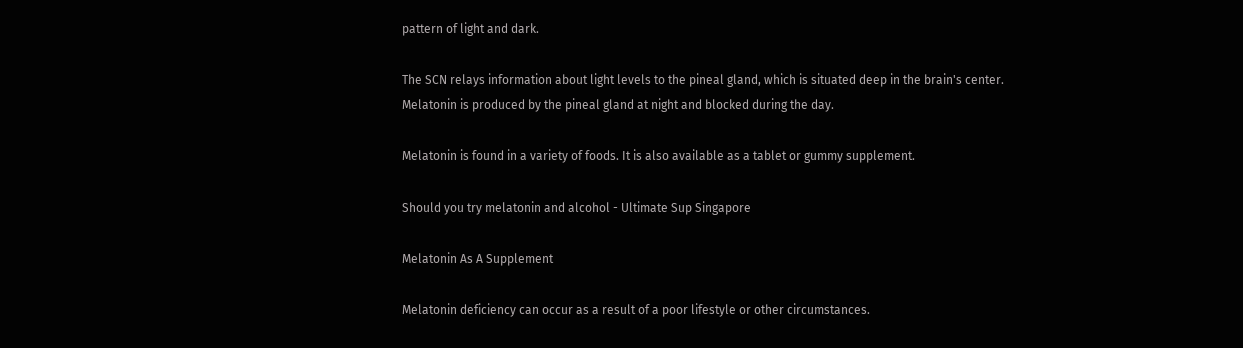pattern of light and dark.

The SCN relays information about light levels to the pineal gland, which is situated deep in the brain's center. Melatonin is produced by the pineal gland at night and blocked during the day.

Melatonin is found in a variety of foods. It is also available as a tablet or gummy supplement.

Should you try melatonin and alcohol - Ultimate Sup Singapore

Melatonin As A Supplement

Melatonin deficiency can occur as a result of a poor lifestyle or other circumstances.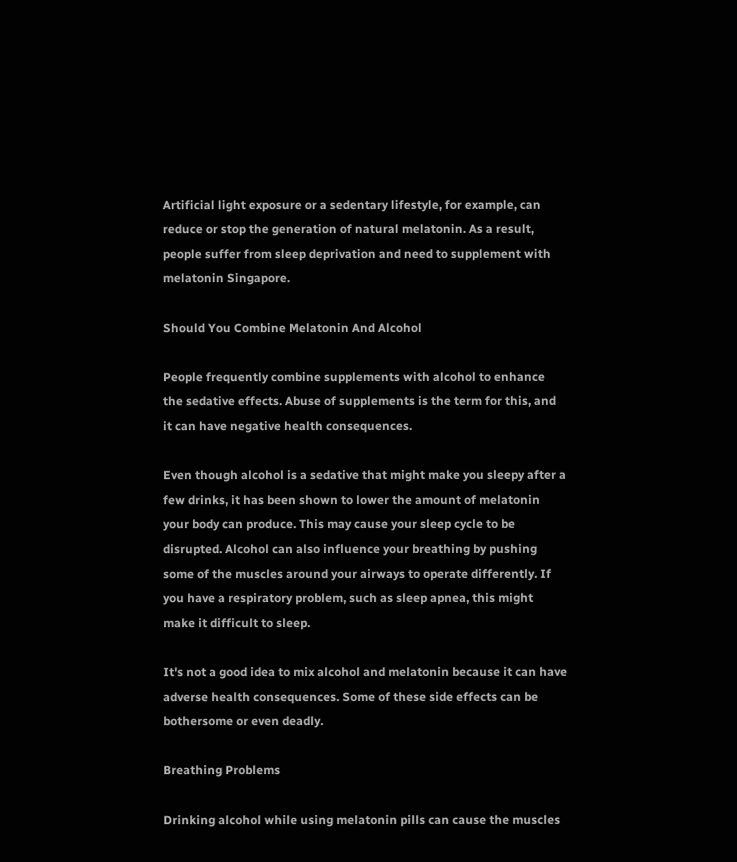Artificial light exposure or a sedentary lifestyle, for example, can reduce or stop the generation of natural melatonin. As a result, people suffer from sleep deprivation and need to supplement with melatonin Singapore.

Should You Combine Melatonin And Alcohol

People frequently combine supplements with alcohol to enhance the sedative effects. Abuse of supplements is the term for this, and it can have negative health consequences.

Even though alcohol is a sedative that might make you sleepy after a few drinks, it has been shown to lower the amount of melatonin your body can produce. This may cause your sleep cycle to be disrupted. Alcohol can also influence your breathing by pushing some of the muscles around your airways to operate differently. If you have a respiratory problem, such as sleep apnea, this might make it difficult to sleep.

It's not a good idea to mix alcohol and melatonin because it can have adverse health consequences. Some of these side effects can be bothersome or even deadly.

Breathing Problems

Drinking alcohol while using melatonin pills can cause the muscles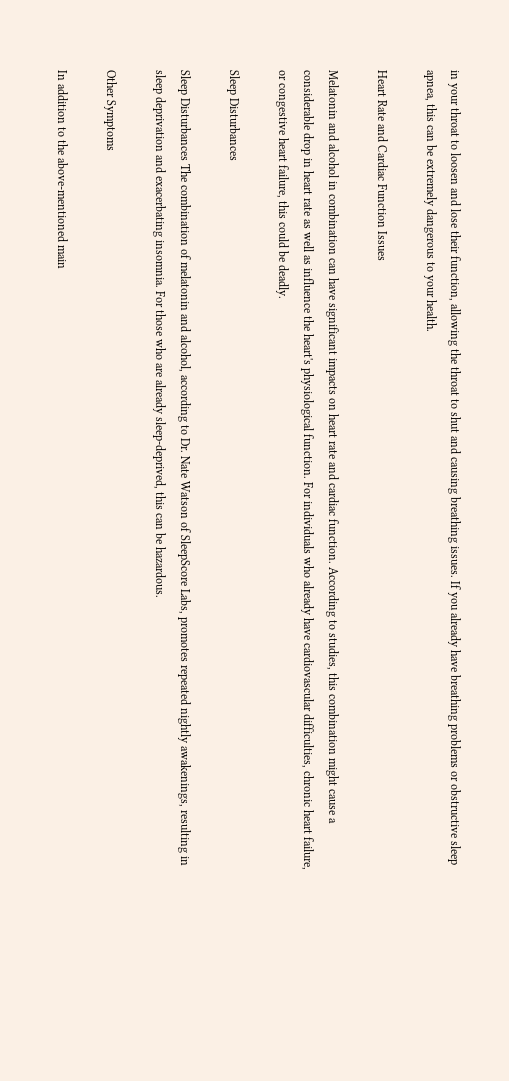in your throat to loosen and lose their function, allowing the throat to shut and causing breathing issues. If you already have breathing problems or obstructive sleep apnea, this can be extremely dangerous to your health.

Heart Rate and Cardiac Function Issues

Melatonin and alcohol in combination can have significant impacts on heart rate and cardiac function. According to studies, this combination might cause a considerable drop in heart rate as well as influence the heart's physiological function. For individuals who already have cardiovascular difficulties, chronic heart failure, or congestive heart failure, this could be deadly.

Sleep Disturbances

Sleep Disturbances The combination of melatonin and alcohol, according to Dr. Nate Watson of SleepScore Labs, promotes repeated nightly awakenings, resulting in sleep deprivation and exacerbating insomnia. For those who are already sleep-deprived, this can be hazardous.

Other Symptoms

In addition to the above-mentioned main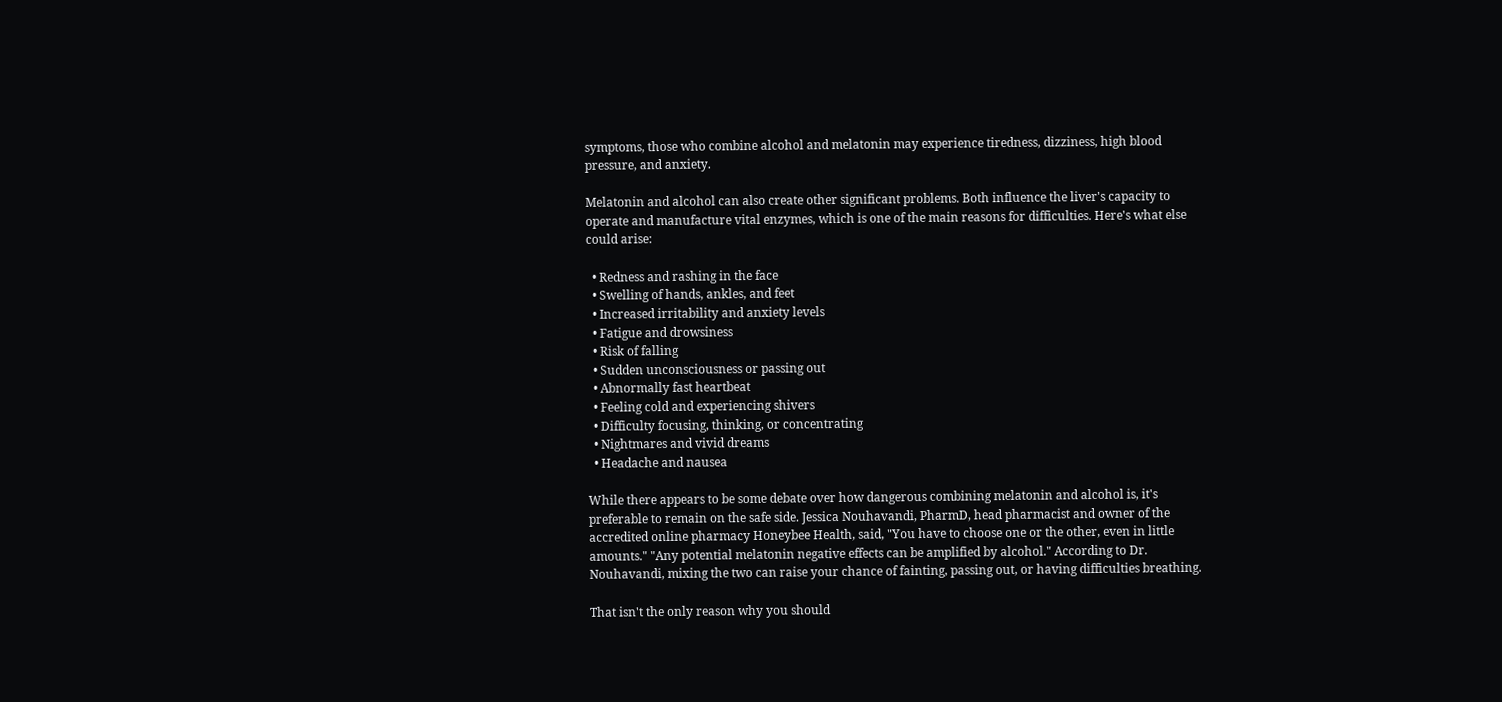symptoms, those who combine alcohol and melatonin may experience tiredness, dizziness, high blood pressure, and anxiety.

Melatonin and alcohol can also create other significant problems. Both influence the liver's capacity to operate and manufacture vital enzymes, which is one of the main reasons for difficulties. Here's what else could arise:

  • Redness and rashing in the face
  • Swelling of hands, ankles, and feet
  • Increased irritability and anxiety levels
  • Fatigue and drowsiness
  • Risk of falling
  • Sudden unconsciousness or passing out
  • Abnormally fast heartbeat
  • Feeling cold and experiencing shivers
  • Difficulty focusing, thinking, or concentrating
  • Nightmares and vivid dreams
  • Headache and nausea

While there appears to be some debate over how dangerous combining melatonin and alcohol is, it's preferable to remain on the safe side. Jessica Nouhavandi, PharmD, head pharmacist and owner of the accredited online pharmacy Honeybee Health, said, "You have to choose one or the other, even in little amounts." "Any potential melatonin negative effects can be amplified by alcohol." According to Dr. Nouhavandi, mixing the two can raise your chance of fainting, passing out, or having difficulties breathing.

That isn't the only reason why you should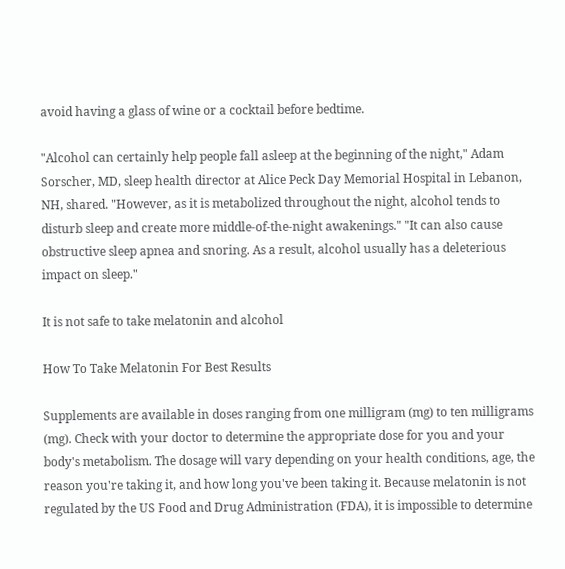avoid having a glass of wine or a cocktail before bedtime.

"Alcohol can certainly help people fall asleep at the beginning of the night," Adam Sorscher, MD, sleep health director at Alice Peck Day Memorial Hospital in Lebanon, NH, shared. "However, as it is metabolized throughout the night, alcohol tends to disturb sleep and create more middle-of-the-night awakenings." "It can also cause obstructive sleep apnea and snoring. As a result, alcohol usually has a deleterious impact on sleep."

It is not safe to take melatonin and alcohol

How To Take Melatonin For Best Results

Supplements are available in doses ranging from one milligram (mg) to ten milligrams (mg). Check with your doctor to determine the appropriate dose for you and your body's metabolism. The dosage will vary depending on your health conditions, age, the reason you're taking it, and how long you've been taking it. Because melatonin is not regulated by the US Food and Drug Administration (FDA), it is impossible to determine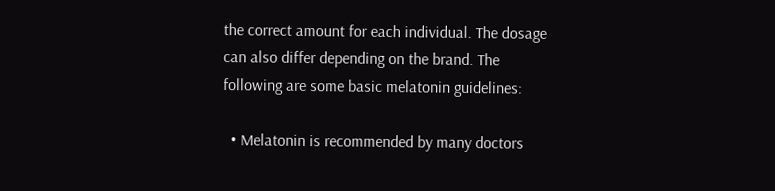the correct amount for each individual. The dosage can also differ depending on the brand. The following are some basic melatonin guidelines:

  • Melatonin is recommended by many doctors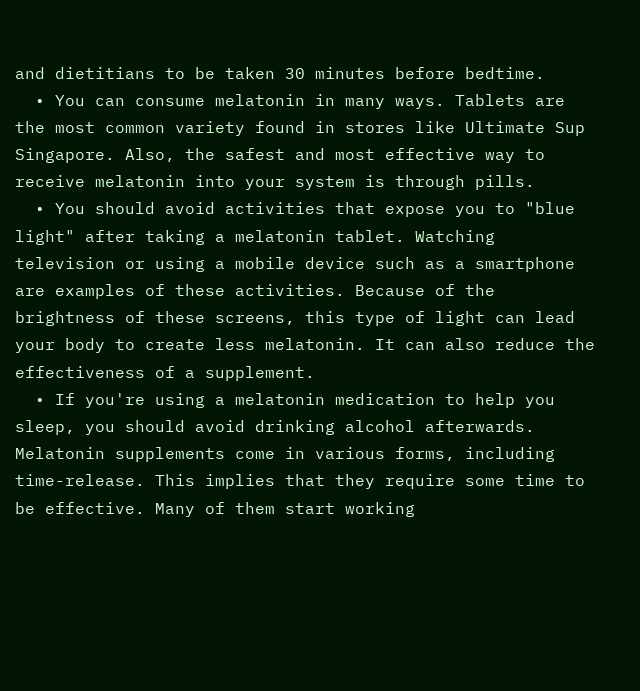and dietitians to be taken 30 minutes before bedtime.
  • You can consume melatonin in many ways. Tablets are the most common variety found in stores like Ultimate Sup Singapore. Also, the safest and most effective way to receive melatonin into your system is through pills.
  • You should avoid activities that expose you to "blue light" after taking a melatonin tablet. Watching television or using a mobile device such as a smartphone are examples of these activities. Because of the brightness of these screens, this type of light can lead your body to create less melatonin. It can also reduce the effectiveness of a supplement.
  • If you're using a melatonin medication to help you sleep, you should avoid drinking alcohol afterwards. Melatonin supplements come in various forms, including time-release. This implies that they require some time to be effective. Many of them start working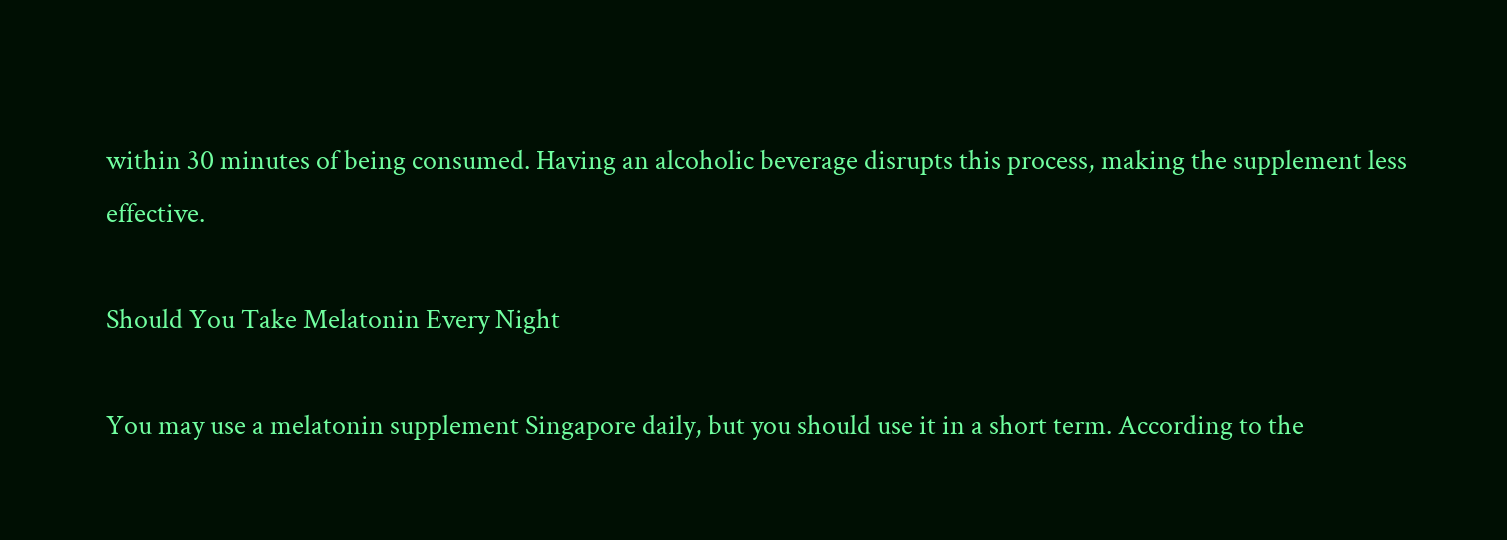within 30 minutes of being consumed. Having an alcoholic beverage disrupts this process, making the supplement less effective.

Should You Take Melatonin Every Night

You may use a melatonin supplement Singapore daily, but you should use it in a short term. According to the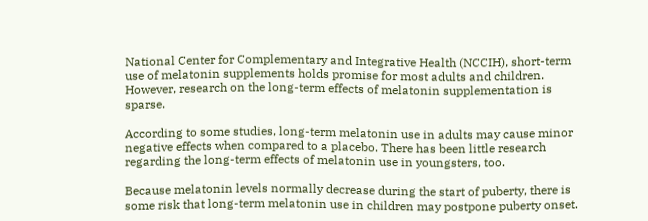National Center for Complementary and Integrative Health (NCCIH), short-term use of melatonin supplements holds promise for most adults and children. However, research on the long-term effects of melatonin supplementation is sparse.

According to some studies, long-term melatonin use in adults may cause minor negative effects when compared to a placebo. There has been little research regarding the long-term effects of melatonin use in youngsters, too.

Because melatonin levels normally decrease during the start of puberty, there is some risk that long-term melatonin use in children may postpone puberty onset.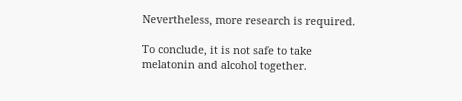Nevertheless, more research is required.

To conclude, it is not safe to take melatonin and alcohol together.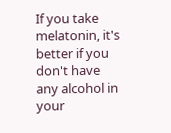If you take melatonin, it's better if you don't have any alcohol in your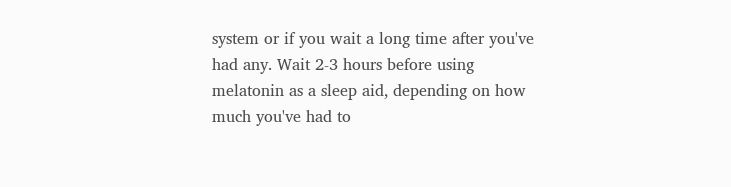system or if you wait a long time after you've had any. Wait 2-3 hours before using melatonin as a sleep aid, depending on how much you've had to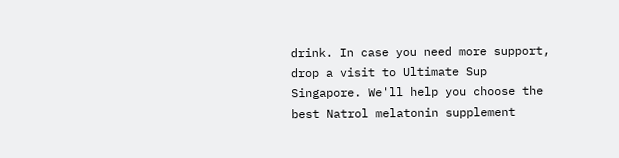drink. In case you need more support, drop a visit to Ultimate Sup Singapore. We'll help you choose the best Natrol melatonin supplement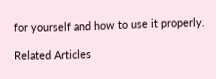for yourself and how to use it properly.

Related Articles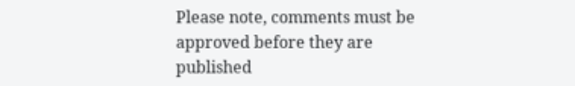Please note, comments must be approved before they are published